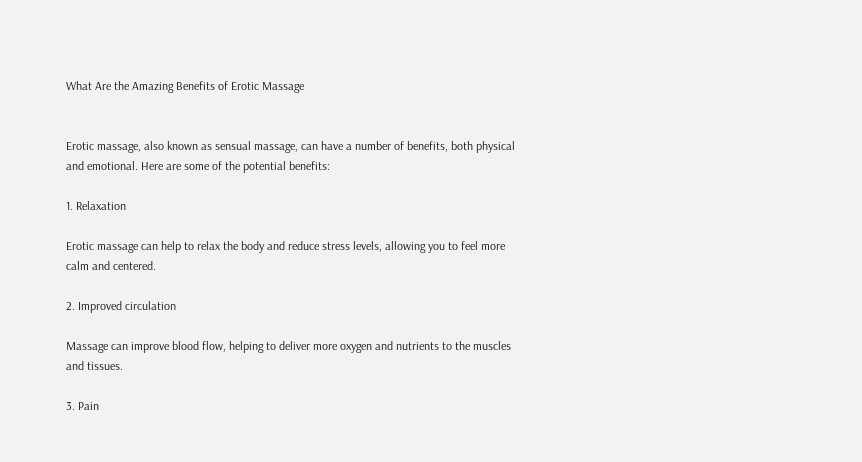What Are the Amazing Benefits of Erotic Massage


Erotic massage, also known as sensual massage, can have a number of benefits, both physical and emotional. Here are some of the potential benefits:

1. Relaxation

Erotic massage can help to relax the body and reduce stress levels, allowing you to feel more calm and centered.

2. Improved circulation

Massage can improve blood flow, helping to deliver more oxygen and nutrients to the muscles and tissues.

3. Pain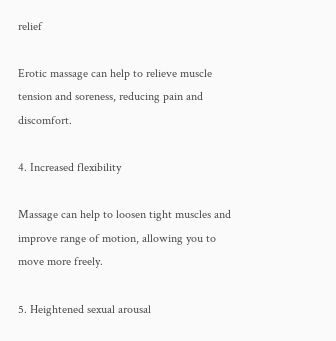relief

Erotic massage can help to relieve muscle tension and soreness, reducing pain and discomfort.

4. Increased flexibility

Massage can help to loosen tight muscles and improve range of motion, allowing you to move more freely.

5. Heightened sexual arousal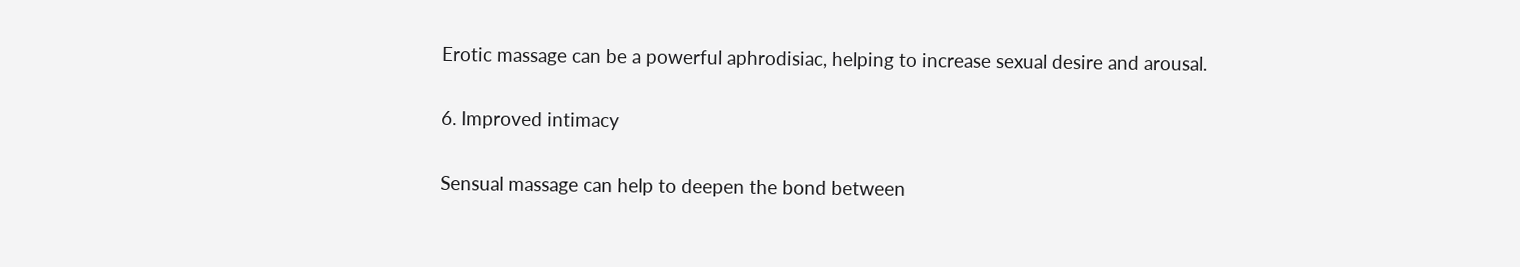Erotic massage can be a powerful aphrodisiac, helping to increase sexual desire and arousal.

6. Improved intimacy

Sensual massage can help to deepen the bond between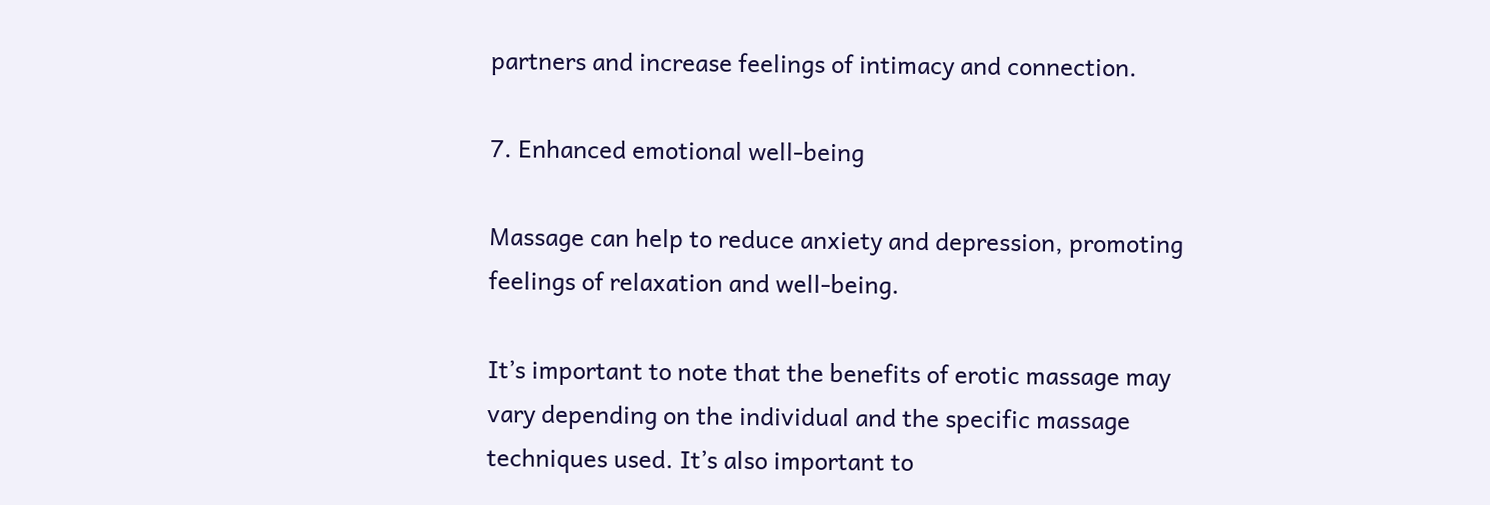partners and increase feelings of intimacy and connection.

7. Enhanced emotional well-being

Massage can help to reduce anxiety and depression, promoting feelings of relaxation and well-being.

It’s important to note that the benefits of erotic massage may vary depending on the individual and the specific massage techniques used. It’s also important to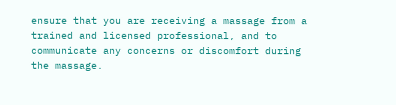ensure that you are receiving a massage from a trained and licensed professional, and to communicate any concerns or discomfort during the massage.